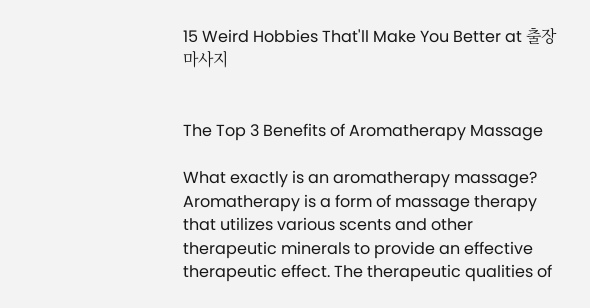15 Weird Hobbies That'll Make You Better at 출장마사지


The Top 3 Benefits of Aromatherapy Massage

What exactly is an aromatherapy massage? Aromatherapy is a form of massage therapy that utilizes various scents and other therapeutic minerals to provide an effective therapeutic effect. The therapeutic qualities of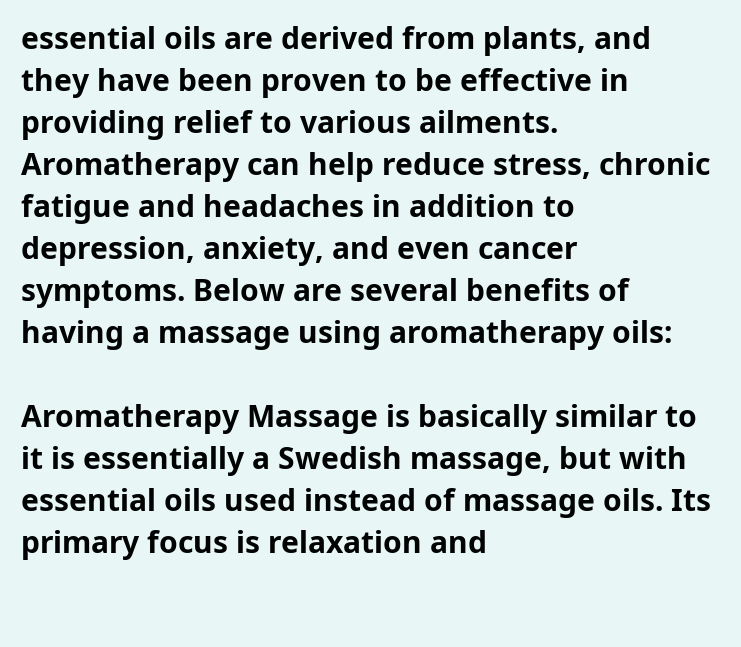essential oils are derived from plants, and they have been proven to be effective in providing relief to various ailments. Aromatherapy can help reduce stress, chronic fatigue and headaches in addition to depression, anxiety, and even cancer symptoms. Below are several benefits of having a massage using aromatherapy oils:

Aromatherapy Massage is basically similar to it is essentially a Swedish massage, but with essential oils used instead of massage oils. Its primary focus is relaxation and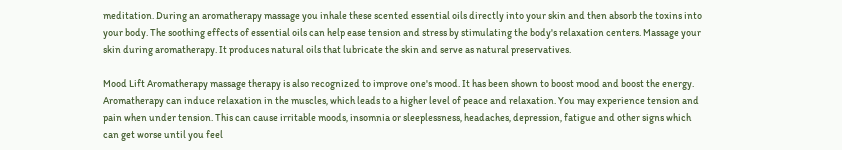meditation. During an aromatherapy massage you inhale these scented essential oils directly into your skin and then absorb the toxins into your body. The soothing effects of essential oils can help ease tension and stress by stimulating the body's relaxation centers. Massage your skin during aromatherapy. It produces natural oils that lubricate the skin and serve as natural preservatives.

Mood Lift Aromatherapy massage therapy is also recognized to improve one's mood. It has been shown to boost mood and boost the energy. Aromatherapy can induce relaxation in the muscles, which leads to a higher level of peace and relaxation. You may experience tension and pain when under tension. This can cause irritable moods, insomnia or sleeplessness, headaches, depression, fatigue and other signs which can get worse until you feel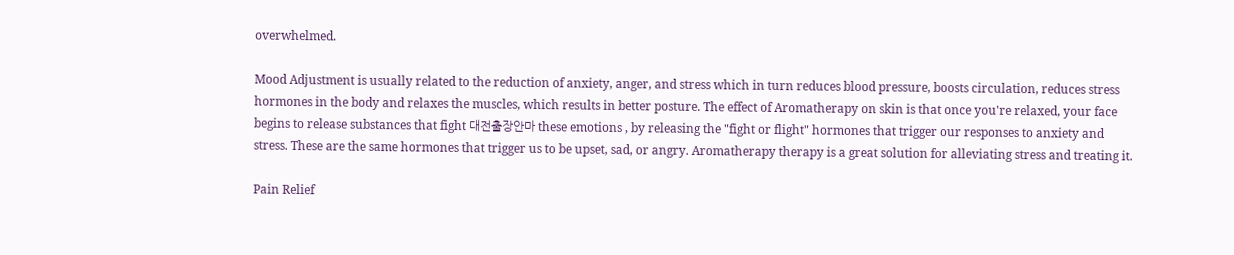overwhelmed.

Mood Adjustment is usually related to the reduction of anxiety, anger, and stress which in turn reduces blood pressure, boosts circulation, reduces stress hormones in the body and relaxes the muscles, which results in better posture. The effect of Aromatherapy on skin is that once you're relaxed, your face begins to release substances that fight 대전출장안마 these emotions , by releasing the "fight or flight" hormones that trigger our responses to anxiety and stress. These are the same hormones that trigger us to be upset, sad, or angry. Aromatherapy therapy is a great solution for alleviating stress and treating it.

Pain Relief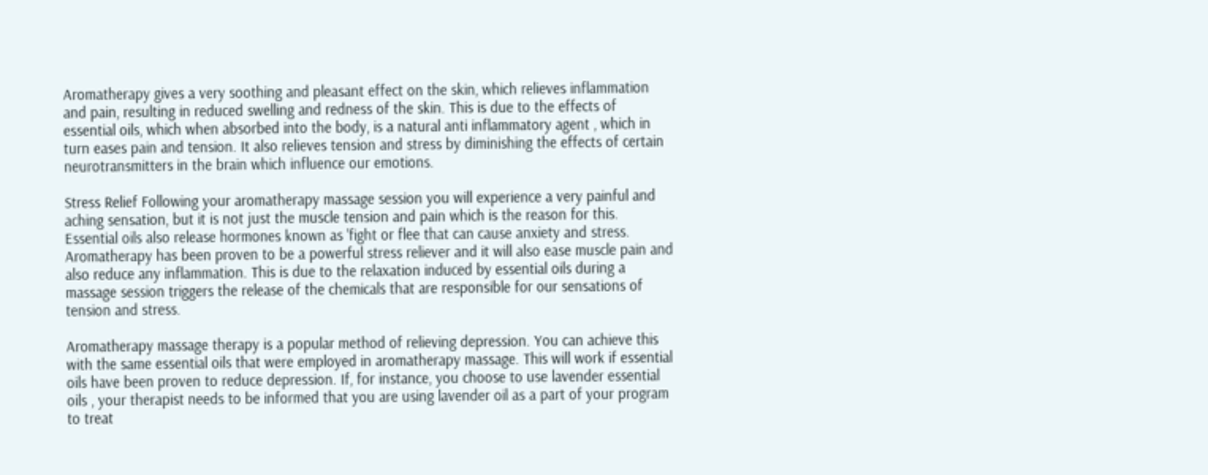Aromatherapy gives a very soothing and pleasant effect on the skin, which relieves inflammation and pain, resulting in reduced swelling and redness of the skin. This is due to the effects of essential oils, which when absorbed into the body, is a natural anti inflammatory agent , which in turn eases pain and tension. It also relieves tension and stress by diminishing the effects of certain neurotransmitters in the brain which influence our emotions.

Stress Relief Following your aromatherapy massage session you will experience a very painful and aching sensation, but it is not just the muscle tension and pain which is the reason for this. Essential oils also release hormones known as 'fight or flee that can cause anxiety and stress. Aromatherapy has been proven to be a powerful stress reliever and it will also ease muscle pain and also reduce any inflammation. This is due to the relaxation induced by essential oils during a massage session triggers the release of the chemicals that are responsible for our sensations of tension and stress.

Aromatherapy massage therapy is a popular method of relieving depression. You can achieve this with the same essential oils that were employed in aromatherapy massage. This will work if essential oils have been proven to reduce depression. If, for instance, you choose to use lavender essential oils , your therapist needs to be informed that you are using lavender oil as a part of your program to treat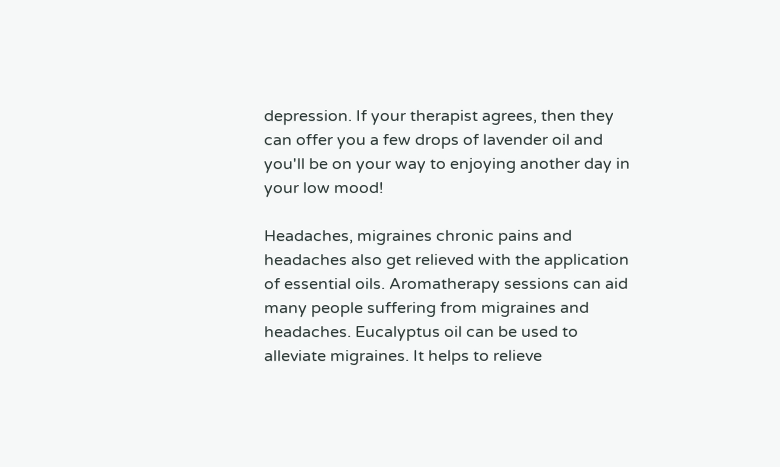depression. If your therapist agrees, then they can offer you a few drops of lavender oil and you'll be on your way to enjoying another day in your low mood!

Headaches, migraines chronic pains and headaches also get relieved with the application of essential oils. Aromatherapy sessions can aid many people suffering from migraines and headaches. Eucalyptus oil can be used to alleviate migraines. It helps to relieve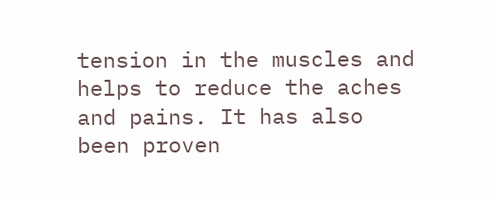tension in the muscles and helps to reduce the aches and pains. It has also been proven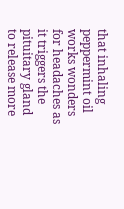that inhaling peppermint oil works wonders for headaches as it triggers the pituitary gland to release more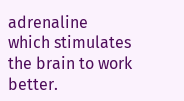adrenaline which stimulates the brain to work better.